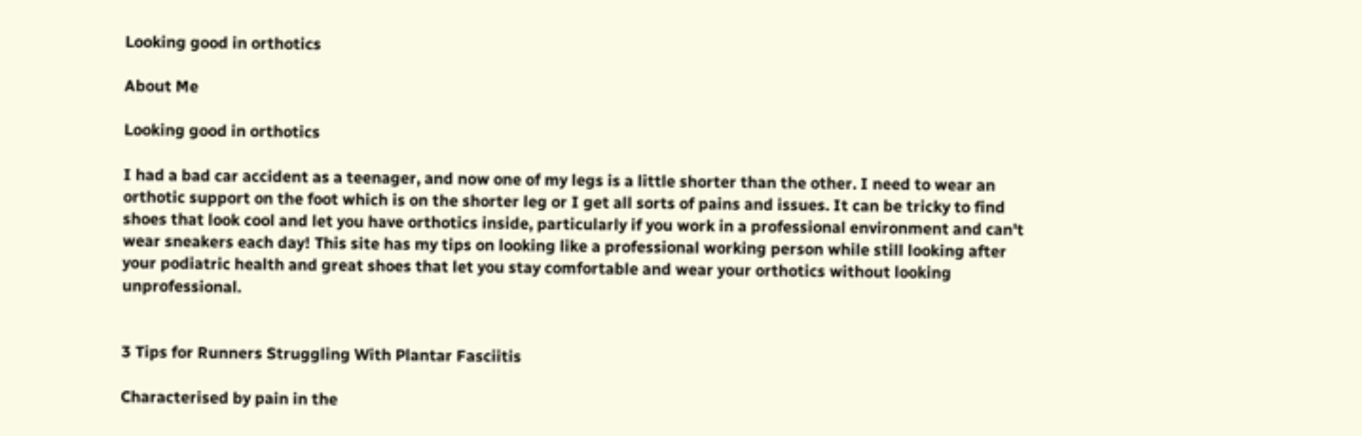Looking good in orthotics

About Me

Looking good in orthotics

I had a bad car accident as a teenager, and now one of my legs is a little shorter than the other. I need to wear an orthotic support on the foot which is on the shorter leg or I get all sorts of pains and issues. It can be tricky to find shoes that look cool and let you have orthotics inside, particularly if you work in a professional environment and can't wear sneakers each day! This site has my tips on looking like a professional working person while still looking after your podiatric health and great shoes that let you stay comfortable and wear your orthotics without looking unprofessional.


3 Tips for Runners Struggling With Plantar Fasciitis

Characterised by pain in the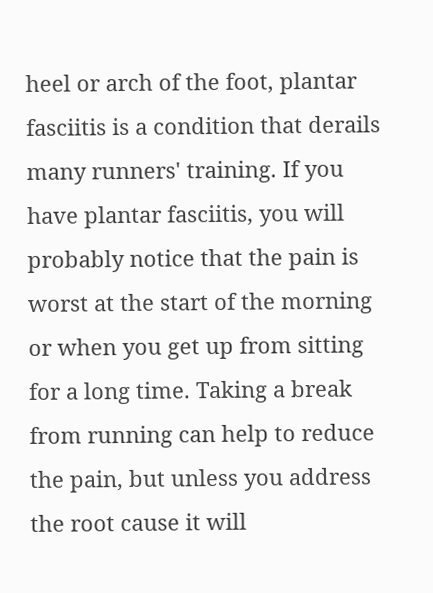heel or arch of the foot, plantar fasciitis is a condition that derails many runners' training. If you have plantar fasciitis, you will probably notice that the pain is worst at the start of the morning or when you get up from sitting for a long time. Taking a break from running can help to reduce the pain, but unless you address the root cause it will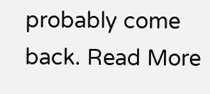probably come back. Read More